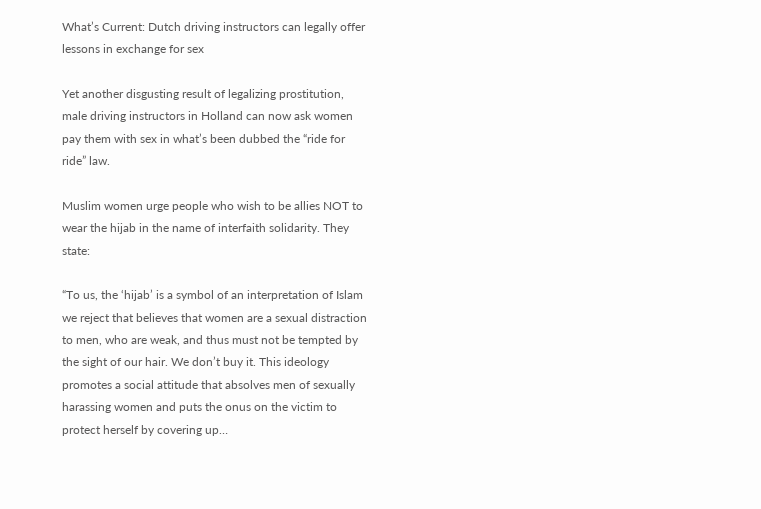What’s Current: Dutch driving instructors can legally offer lessons in exchange for sex

Yet another disgusting result of legalizing prostitution, male driving instructors in Holland can now ask women pay them with sex in what’s been dubbed the “ride for ride” law.

Muslim women urge people who wish to be allies NOT to wear the hijab in the name of interfaith solidarity. They state:

“To us, the ‘hijab’ is a symbol of an interpretation of Islam we reject that believes that women are a sexual distraction to men, who are weak, and thus must not be tempted by the sight of our hair. We don’t buy it. This ideology promotes a social attitude that absolves men of sexually harassing women and puts the onus on the victim to protect herself by covering up…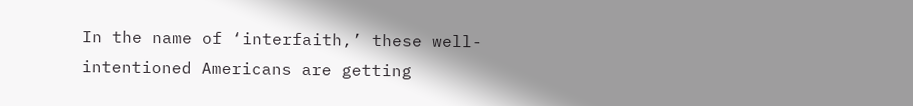In the name of ‘interfaith,’ these well-intentioned Americans are getting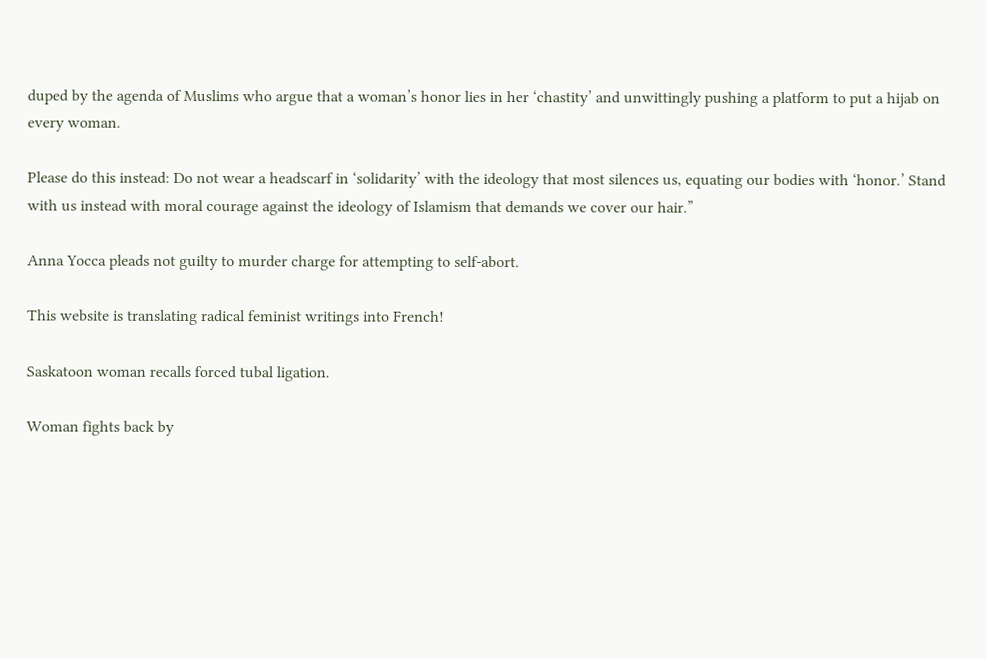duped by the agenda of Muslims who argue that a woman’s honor lies in her ‘chastity’ and unwittingly pushing a platform to put a hijab on every woman.

Please do this instead: Do not wear a headscarf in ‘solidarity’ with the ideology that most silences us, equating our bodies with ‘honor.’ Stand with us instead with moral courage against the ideology of Islamism that demands we cover our hair.”

Anna Yocca pleads not guilty to murder charge for attempting to self-abort.

This website is translating radical feminist writings into French!

Saskatoon woman recalls forced tubal ligation.

Woman fights back by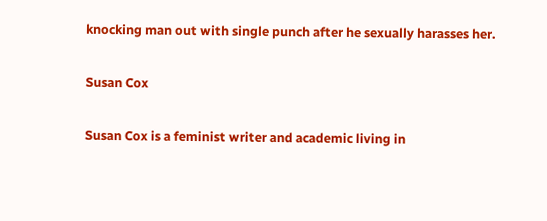knocking man out with single punch after he sexually harasses her.

Susan Cox

Susan Cox is a feminist writer and academic living in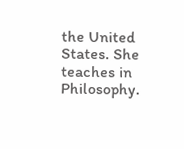the United States. She teaches in Philosophy.